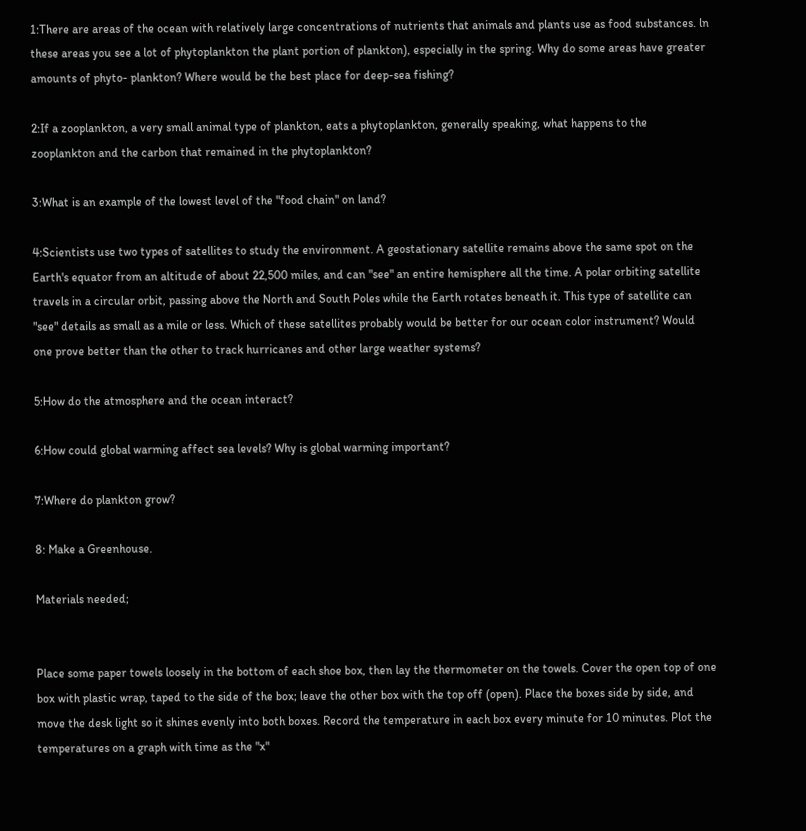1:There are areas of the ocean with relatively large concentrations of nutrients that animals and plants use as food substances. ln these areas you see a lot of phytoplankton the plant portion of plankton), especially in the spring. Why do some areas have greater amounts of phyto- plankton? Where would be the best place for deep-sea fishing?

2:If a zooplankton, a very small animal type of plankton, eats a phytoplankton, generally speaking, what happens to the zooplankton and the carbon that remained in the phytoplankton?

3:What is an example of the lowest level of the "food chain" on land?

4:Scientists use two types of satellites to study the environment. A geostationary satellite remains above the same spot on the Earth's equator from an altitude of about 22,500 miles, and can "see" an entire hemisphere all the time. A polar orbiting satellite travels in a circular orbit, passing above the North and South Poles while the Earth rotates beneath it. This type of satellite can "see" details as small as a mile or less. Which of these satellites probably would be better for our ocean color instrument? Would one prove better than the other to track hurricanes and other large weather systems?

5:How do the atmosphere and the ocean interact?

6:How could global warming affect sea levels? Why is global warming important?

7:Where do plankton grow?

8: Make a Greenhouse.

Materials needed;


Place some paper towels loosely in the bottom of each shoe box, then lay the thermometer on the towels. Cover the open top of one box with plastic wrap, taped to the side of the box; leave the other box with the top off (open). Place the boxes side by side, and move the desk light so it shines evenly into both boxes. Record the temperature in each box every minute for 10 minutes. Plot the temperatures on a graph with time as the "x"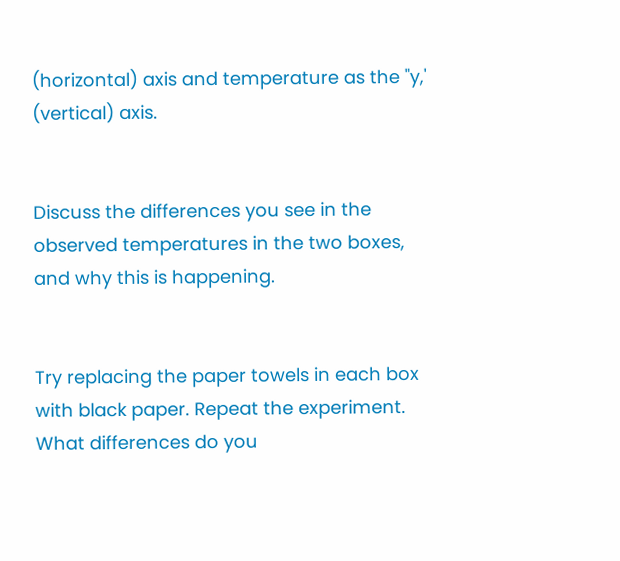(horizontal) axis and temperature as the "y,' (vertical) axis.


Discuss the differences you see in the observed temperatures in the two boxes, and why this is happening.


Try replacing the paper towels in each box with black paper. Repeat the experiment. What differences do you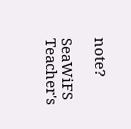note?

SeaWiFS Teacher's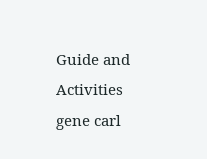Guide and Activities
gene carl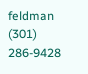feldman (301) 286-9428